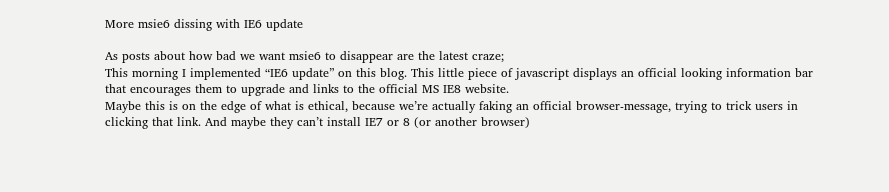More msie6 dissing with IE6 update

As posts about how bad we want msie6 to disappear are the latest craze;
This morning I implemented “IE6 update” on this blog. This little piece of javascript displays an official looking information bar that encourages them to upgrade and links to the official MS IE8 website.
Maybe this is on the edge of what is ethical, because we’re actually faking an official browser-message, trying to trick users in clicking that link. And maybe they can’t install IE7 or 8 (or another browser)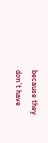because they don’t have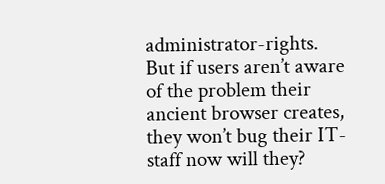administrator-rights.
But if users aren’t aware of the problem their ancient browser creates, they won’t bug their IT-staff now will they?